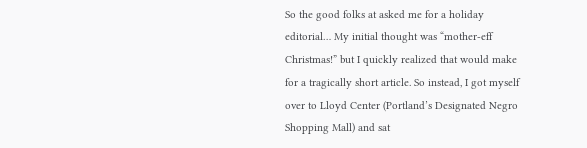So the good folks at asked me for a holiday editorial… My initial thought was “mother-eff Christmas!” but I quickly realized that would make for a tragically short article. So instead, I got myself over to Lloyd Center (Portland’s Designated Negro Shopping Mall) and sat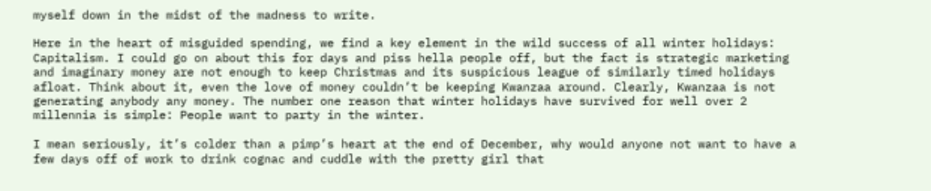myself down in the midst of the madness to write.

Here in the heart of misguided spending, we find a key element in the wild success of all winter holidays: Capitalism. I could go on about this for days and piss hella people off, but the fact is strategic marketing and imaginary money are not enough to keep Christmas and its suspicious league of similarly timed holidays afloat. Think about it, even the love of money couldn’t be keeping Kwanzaa around. Clearly, Kwanzaa is not generating anybody any money. The number one reason that winter holidays have survived for well over 2 millennia is simple: People want to party in the winter.

I mean seriously, it’s colder than a pimp’s heart at the end of December, why would anyone not want to have a few days off of work to drink cognac and cuddle with the pretty girl that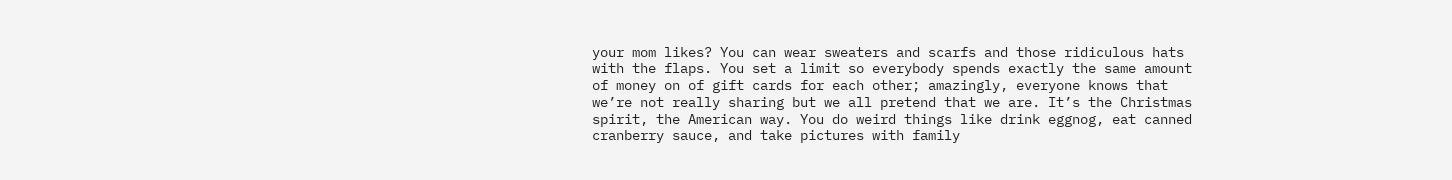your mom likes? You can wear sweaters and scarfs and those ridiculous hats with the flaps. You set a limit so everybody spends exactly the same amount of money on of gift cards for each other; amazingly, everyone knows that we’re not really sharing but we all pretend that we are. It’s the Christmas spirit, the American way. You do weird things like drink eggnog, eat canned cranberry sauce, and take pictures with family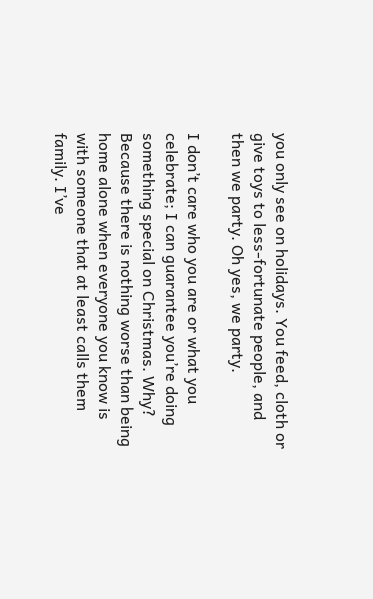you only see on holidays. You feed, cloth or give toys to less-fortunate people, and then we party. Oh yes, we party.

I don’t care who you are or what you celebrate; I can guarantee you’re doing something special on Christmas. Why? Because there is nothing worse than being home alone when everyone you know is with someone that at least calls them family. I’ve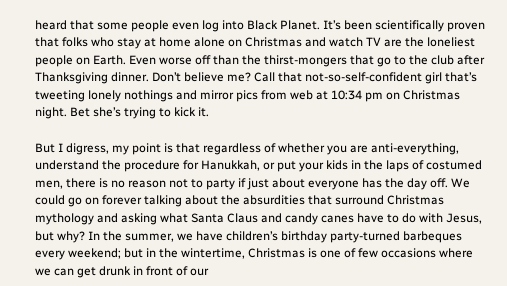heard that some people even log into Black Planet. It’s been scientifically proven that folks who stay at home alone on Christmas and watch TV are the loneliest people on Earth. Even worse off than the thirst-mongers that go to the club after Thanksgiving dinner. Don’t believe me? Call that not-so-self-confident girl that’s tweeting lonely nothings and mirror pics from web at 10:34 pm on Christmas night. Bet she’s trying to kick it.

But I digress, my point is that regardless of whether you are anti-everything, understand the procedure for Hanukkah, or put your kids in the laps of costumed men, there is no reason not to party if just about everyone has the day off. We could go on forever talking about the absurdities that surround Christmas mythology and asking what Santa Claus and candy canes have to do with Jesus, but why? In the summer, we have children’s birthday party-turned barbeques every weekend; but in the wintertime, Christmas is one of few occasions where we can get drunk in front of our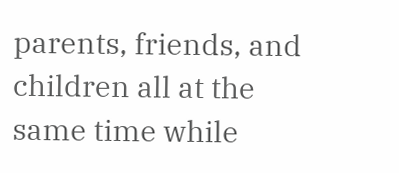parents, friends, and children all at the same time while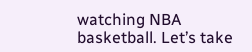watching NBA basketball. Let’s take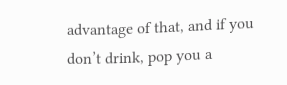advantage of that, and if you don’t drink, pop you a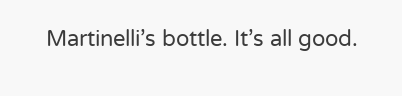Martinelli’s bottle. It’s all good.